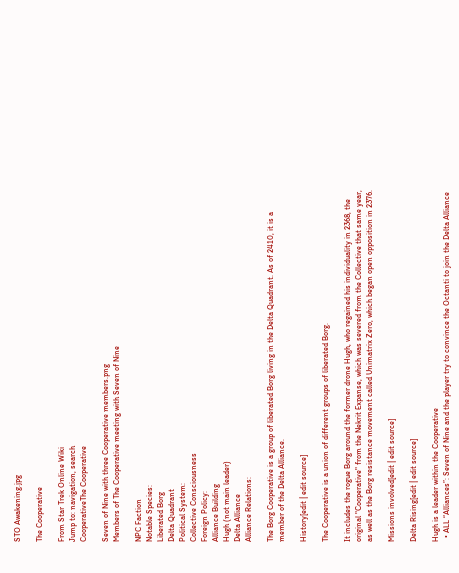STO Awakening.jpg

The Cooperative

From Star Trek Online Wiki
Jump to: navigation, search
CooperativeThe Cooperative

Seven of Nine with three Cooperative members.png
Members of The Cooperative meeting with Seven of Nine

NPC Faction
Notable Species:
Liberated Borg
Delta Quadrant
Political System:
Collective Consciousness
Foreign Policy:
Alliance Building
Hugh (not main leader)
Delta Alliance
Alliance Relations:

The Borg Cooperative is a group of liberated Borg living in the Delta Quadrant. As of 2410, it is a member of the Delta Alliance.

History[edit | edit source]

The Cooperative is a union of different groups of liberated Borg.

It includes the rogue Borg around the former drone Hugh, who regained his individuality in 2368, the original "Cooperative" from the Nekrit Expanse, which was severed from the Collective that same year, as well as the Borg resistance movement called Unimatrix Zero, which began open opposition in 2376.

Missions involved[edit | edit source]

Delta Rising[edit | edit source]

Hugh is a leader within the Cooperative
  • ALL “Alliances”: Seven of Nine and the player try to convince the Octanti to join the Delta Alliance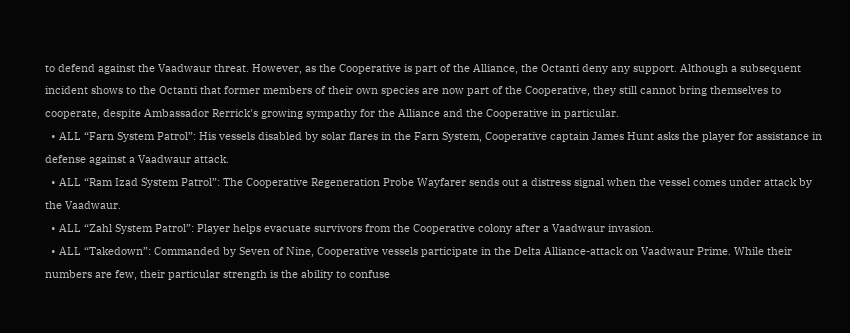to defend against the Vaadwaur threat. However, as the Cooperative is part of the Alliance, the Octanti deny any support. Although a subsequent incident shows to the Octanti that former members of their own species are now part of the Cooperative, they still cannot bring themselves to cooperate, despite Ambassador Rerrick's growing sympathy for the Alliance and the Cooperative in particular.
  • ALL “Farn System Patrol”: His vessels disabled by solar flares in the Farn System, Cooperative captain James Hunt asks the player for assistance in defense against a Vaadwaur attack.
  • ALL “Ram Izad System Patrol”: The Cooperative Regeneration Probe Wayfarer sends out a distress signal when the vessel comes under attack by the Vaadwaur.
  • ALL “Zahl System Patrol”: Player helps evacuate survivors from the Cooperative colony after a Vaadwaur invasion.
  • ALL “Takedown”: Commanded by Seven of Nine, Cooperative vessels participate in the Delta Alliance-attack on Vaadwaur Prime. While their numbers are few, their particular strength is the ability to confuse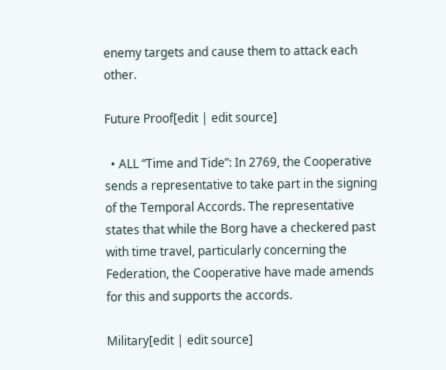enemy targets and cause them to attack each other.

Future Proof[edit | edit source]

  • ALL “Time and Tide”: In 2769, the Cooperative sends a representative to take part in the signing of the Temporal Accords. The representative states that while the Borg have a checkered past with time travel, particularly concerning the Federation, the Cooperative have made amends for this and supports the accords.

Military[edit | edit source]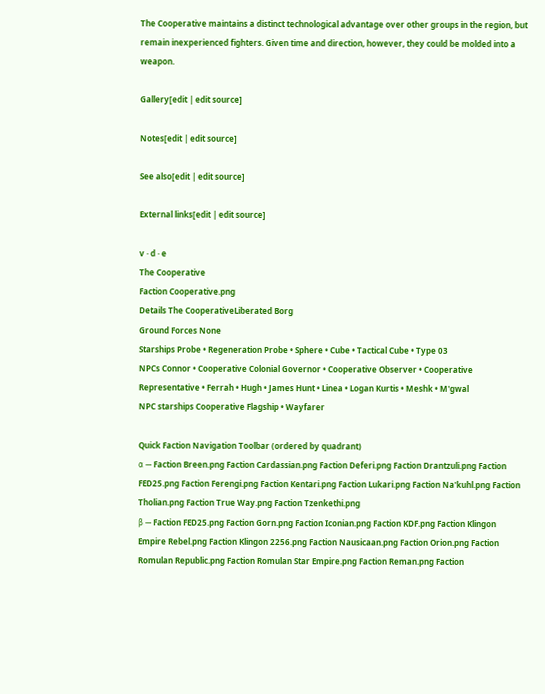The Cooperative maintains a distinct technological advantage over other groups in the region, but remain inexperienced fighters. Given time and direction, however, they could be molded into a weapon.

Gallery[edit | edit source]

Notes[edit | edit source]

See also[edit | edit source]

External links[edit | edit source]

v · d · e
The Cooperative
Faction Cooperative.png
Details The CooperativeLiberated Borg
Ground Forces None
Starships Probe • Regeneration Probe • Sphere • Cube • Tactical Cube • Type 03
NPCs Connor • Cooperative Colonial Governor • Cooperative Observer • Cooperative Representative • Ferrah • Hugh • James Hunt • Linea • Logan Kurtis • Meshk • M'gwal
NPC starships Cooperative Flagship • Wayfarer

Quick Faction Navigation Toolbar (ordered by quadrant)
α — Faction Breen.png Faction Cardassian.png Faction Deferi.png Faction Drantzuli.png Faction FED25.png Faction Ferengi.png Faction Kentari.png Faction Lukari.png Faction Na'kuhl.png Faction Tholian.png Faction True Way.png Faction Tzenkethi.png
β — Faction FED25.png Faction Gorn.png Faction Iconian.png Faction KDF.png Faction Klingon Empire Rebel.png Faction Klingon 2256.png Faction Nausicaan.png Faction Orion.png Faction Romulan Republic.png Faction Romulan Star Empire.png Faction Reman.png Faction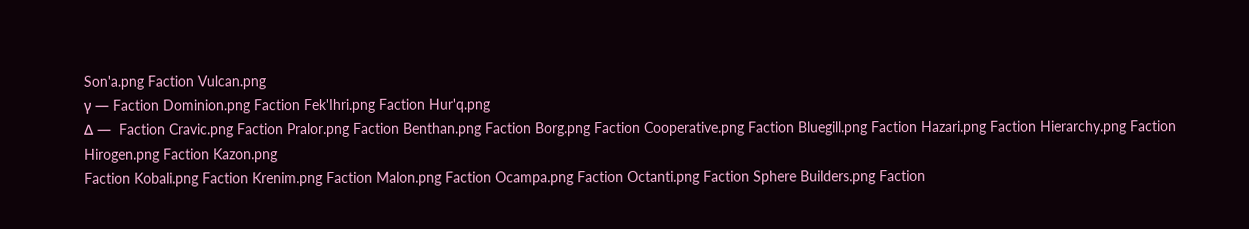Son'a.png Faction Vulcan.png
γ — Faction Dominion.png Faction Fek'Ihri.png Faction Hur'q.png
Δ —  Faction Cravic.png Faction Pralor.png Faction Benthan.png Faction Borg.png Faction Cooperative.png Faction Bluegill.png Faction Hazari.png Faction Hierarchy.png Faction Hirogen.png Faction Kazon.png
Faction Kobali.png Faction Krenim.png Faction Malon.png Faction Ocampa.png Faction Octanti.png Faction Sphere Builders.png Faction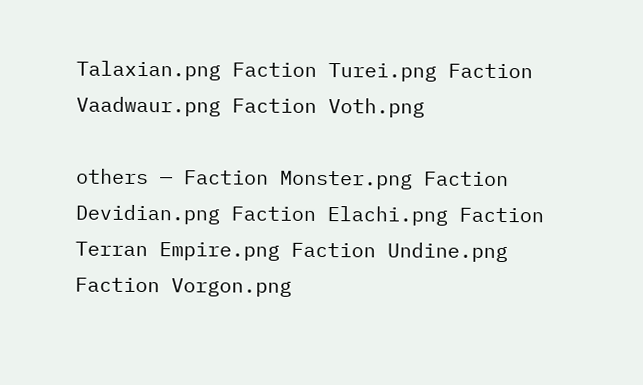Talaxian.png Faction Turei.png Faction Vaadwaur.png Faction Voth.png

others — Faction Monster.png Faction Devidian.png Faction Elachi.png Faction Terran Empire.png Faction Undine.png Faction Vorgon.png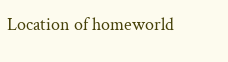Location of homeworld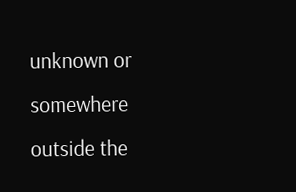unknown or somewhere outside the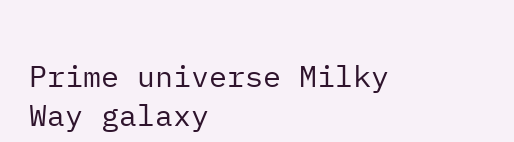Prime universe Milky Way galaxy